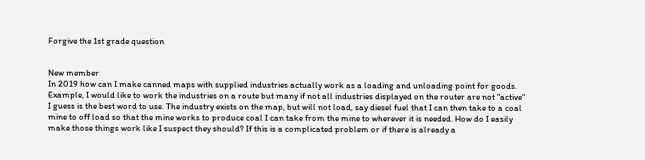Forgive the 1st grade question


New member
In 2019 how can I make canned maps with supplied industries actually work as a loading and unloading point for goods. Example, I would like to work the industries on a route but many if not all industries displayed on the router are not "active" I guess is the best word to use. The industry exists on the map, but will not load, say diesel fuel that I can then take to a coal mine to off load so that the mine works to produce coal I can take from the mine to wherever it is needed. How do I easily make those things work like I suspect they should? If this is a complicated problem or if there is already a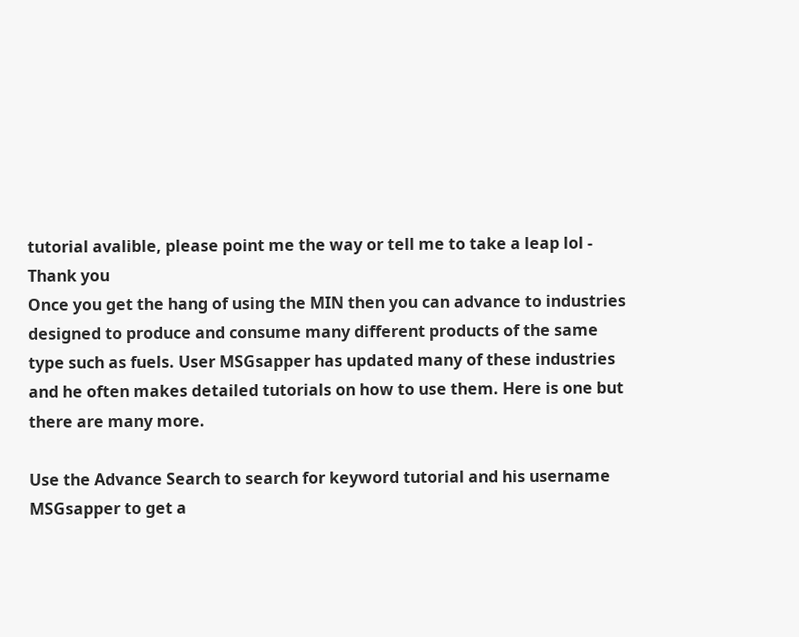tutorial avalible, please point me the way or tell me to take a leap lol - Thank you
Once you get the hang of using the MIN then you can advance to industries designed to produce and consume many different products of the same type such as fuels. User MSGsapper has updated many of these industries and he often makes detailed tutorials on how to use them. Here is one but there are many more.

Use the Advance Search to search for keyword tutorial and his username MSGsapper to get a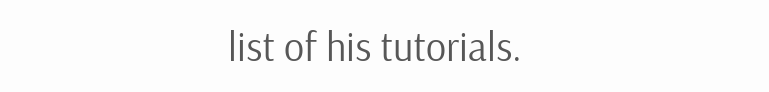list of his tutorials.